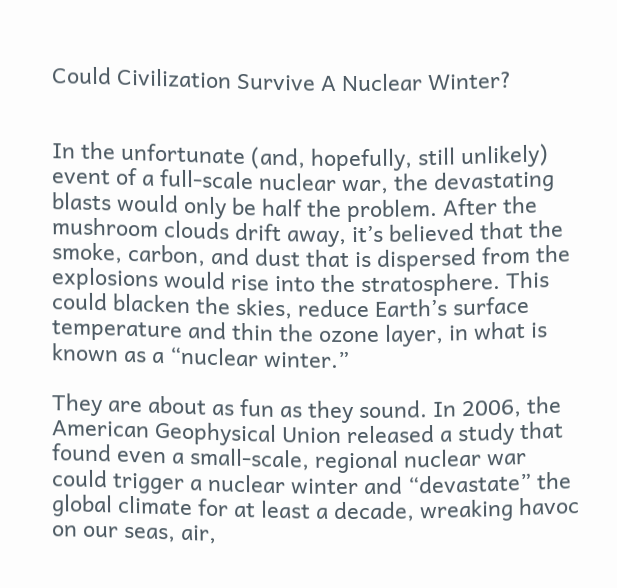Could Civilization Survive A Nuclear Winter?


In the unfortunate (and, hopefully, still unlikely) event of a full-scale nuclear war, the devastating blasts would only be half the problem. After the mushroom clouds drift away, it’s believed that the smoke, carbon, and dust that is dispersed from the explosions would rise into the stratosphere. This could blacken the skies, reduce Earth’s surface temperature and thin the ozone layer, in what is known as a “nuclear winter.”

They are about as fun as they sound. In 2006, the American Geophysical Union released a study that found even a small-scale, regional nuclear war could trigger a nuclear winter and “devastate” the global climate for at least a decade, wreaking havoc on our seas, air,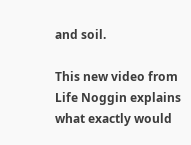and soil.

This new video from Life Noggin explains what exactly would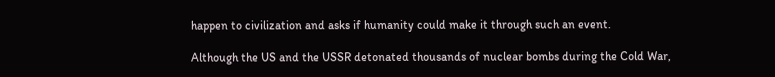happen to civilization and asks if humanity could make it through such an event.

Although the US and the USSR detonated thousands of nuclear bombs during the Cold War,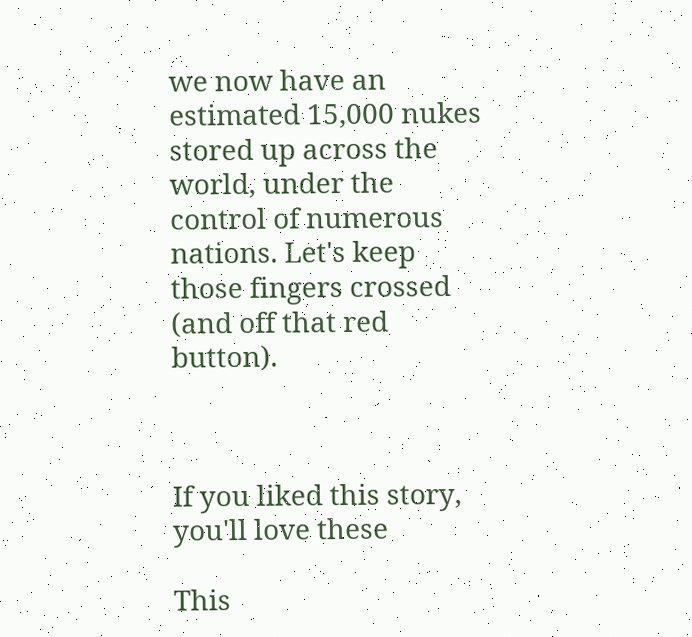we now have an estimated 15,000 nukes stored up across the world, under the control of numerous nations. Let's keep those fingers crossed (and off that red button).



If you liked this story, you'll love these

This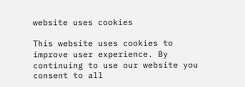website uses cookies

This website uses cookies to improve user experience. By continuing to use our website you consent to all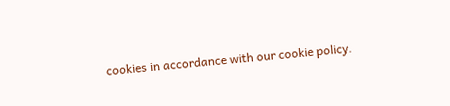cookies in accordance with our cookie policy.